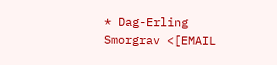* Dag-Erling Smorgrav <[EMAIL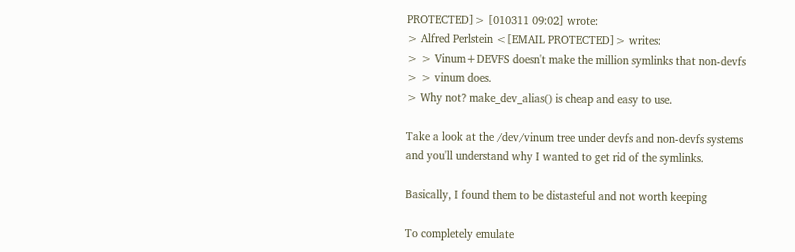PROTECTED]> [010311 09:02] wrote:
> Alfred Perlstein <[EMAIL PROTECTED]> writes:
> > Vinum+DEVFS doesn't make the million symlinks that non-devfs
> > vinum does.
> Why not? make_dev_alias() is cheap and easy to use.

Take a look at the /dev/vinum tree under devfs and non-devfs systems
and you'll understand why I wanted to get rid of the symlinks.

Basically, I found them to be distasteful and not worth keeping

To completely emulate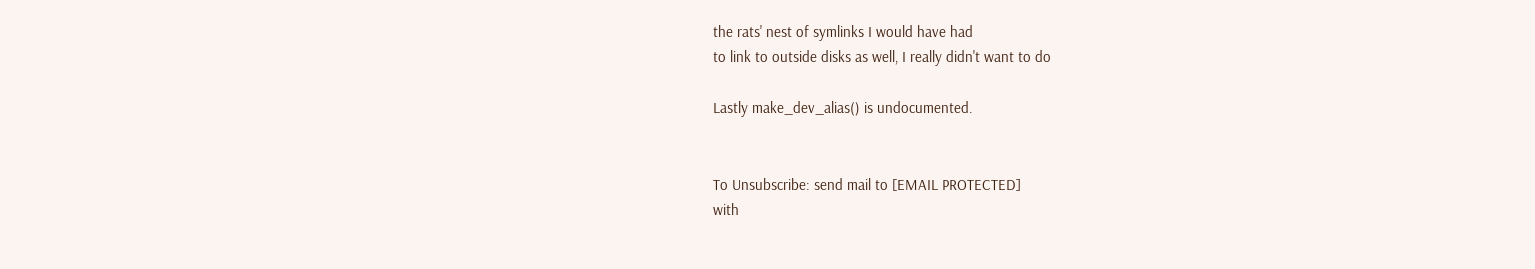the rats' nest of symlinks I would have had
to link to outside disks as well, I really didn't want to do

Lastly make_dev_alias() is undocumented.


To Unsubscribe: send mail to [EMAIL PROTECTED]
with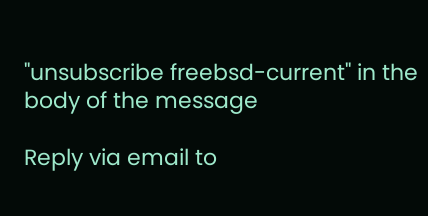"unsubscribe freebsd-current" in the body of the message

Reply via email to